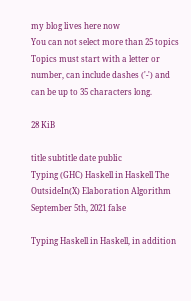my blog lives here now
You can not select more than 25 topics Topics must start with a letter or number, can include dashes ('-') and can be up to 35 characters long.

28 KiB

title subtitle date public
Typing (GHC) Haskell in Haskell The OutsideIn(X) Elaboration Algorithm September 5th, 2021 false

Typing Haskell in Haskell, in addition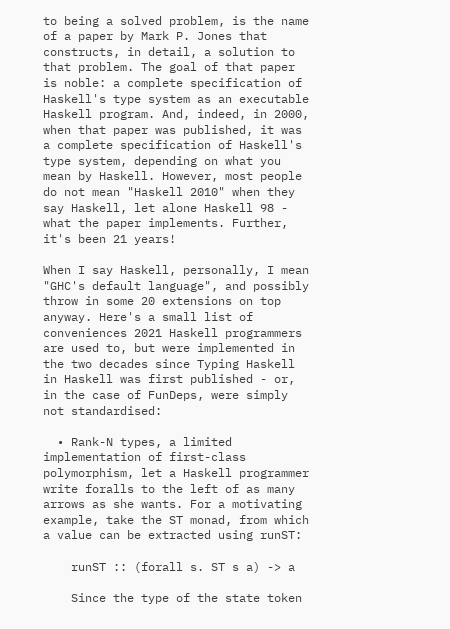to being a solved problem, is the name of a paper by Mark P. Jones that constructs, in detail, a solution to that problem. The goal of that paper is noble: a complete specification of Haskell's type system as an executable Haskell program. And, indeed, in 2000, when that paper was published, it was a complete specification of Haskell's type system, depending on what you mean by Haskell. However, most people do not mean "Haskell 2010" when they say Haskell, let alone Haskell 98 - what the paper implements. Further, it's been 21 years!

When I say Haskell, personally, I mean "GHC's default language", and possibly throw in some 20 extensions on top anyway. Here's a small list of conveniences 2021 Haskell programmers are used to, but were implemented in the two decades since Typing Haskell in Haskell was first published - or, in the case of FunDeps, were simply not standardised:

  • Rank-N types, a limited implementation of first-class polymorphism, let a Haskell programmer write foralls to the left of as many arrows as she wants. For a motivating example, take the ST monad, from which a value can be extracted using runST:

    runST :: (forall s. ST s a) -> a

    Since the type of the state token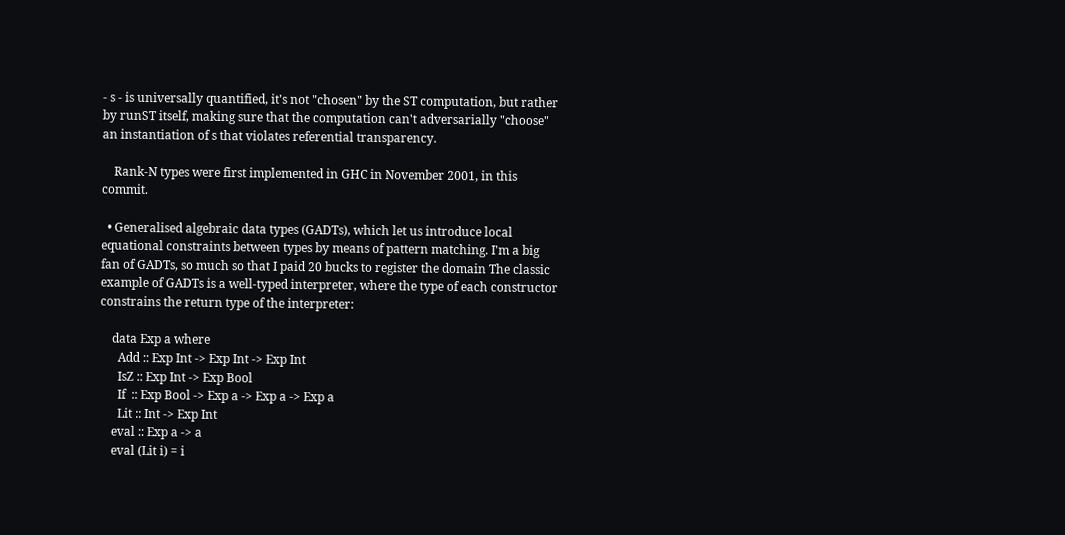- s - is universally quantified, it's not "chosen" by the ST computation, but rather by runST itself, making sure that the computation can't adversarially "choose" an instantiation of s that violates referential transparency.

    Rank-N types were first implemented in GHC in November 2001, in this commit.

  • Generalised algebraic data types (GADTs), which let us introduce local equational constraints between types by means of pattern matching. I'm a big fan of GADTs, so much so that I paid 20 bucks to register the domain The classic example of GADTs is a well-typed interpreter, where the type of each constructor constrains the return type of the interpreter:

    data Exp a where
      Add :: Exp Int -> Exp Int -> Exp Int
      IsZ :: Exp Int -> Exp Bool
      If  :: Exp Bool -> Exp a -> Exp a -> Exp a
      Lit :: Int -> Exp Int
    eval :: Exp a -> a
    eval (Lit i) = i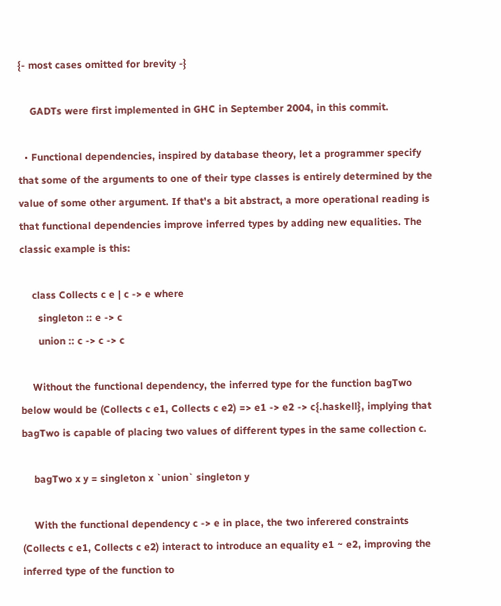{- most cases omitted for brevity -}

    GADTs were first implemented in GHC in September 2004, in this commit.

  • Functional dependencies, inspired by database theory, let a programmer specify that some of the arguments to one of their type classes is entirely determined by the value of some other argument. If that's a bit abstract, a more operational reading is that functional dependencies improve inferred types by adding new equalities. The classic example is this:

    class Collects c e | c -> e where
      singleton :: e -> c
      union :: c -> c -> c

    Without the functional dependency, the inferred type for the function bagTwo below would be (Collects c e1, Collects c e2) => e1 -> e2 -> c{.haskell}, implying that bagTwo is capable of placing two values of different types in the same collection c.

    bagTwo x y = singleton x `union` singleton y

    With the functional dependency c -> e in place, the two inferered constraints (Collects c e1, Collects c e2) interact to introduce an equality e1 ~ e2, improving the inferred type of the function to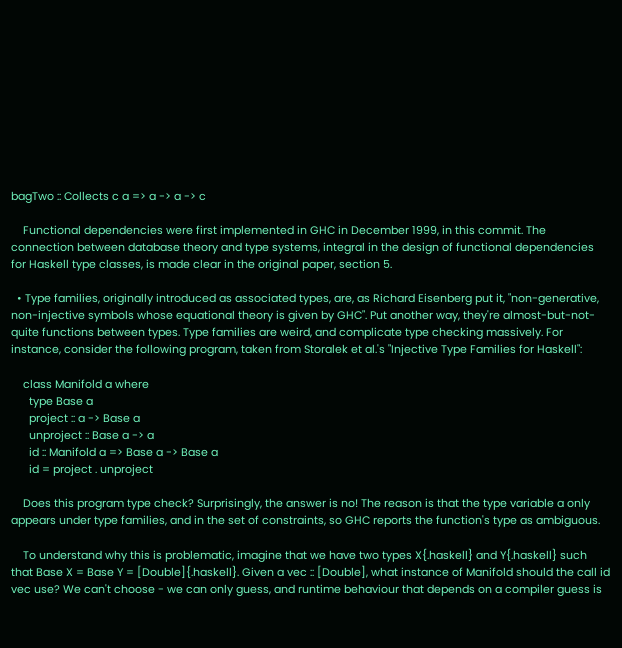bagTwo :: Collects c a => a -> a -> c

    Functional dependencies were first implemented in GHC in December 1999, in this commit. The connection between database theory and type systems, integral in the design of functional dependencies for Haskell type classes, is made clear in the original paper, section 5.

  • Type families, originally introduced as associated types, are, as Richard Eisenberg put it, "non-generative, non-injective symbols whose equational theory is given by GHC". Put another way, they're almost-but-not-quite functions between types. Type families are weird, and complicate type checking massively. For instance, consider the following program, taken from Storalek et al.'s "Injective Type Families for Haskell":

    class Manifold a where
      type Base a
      project :: a -> Base a
      unproject :: Base a -> a
      id :: Manifold a => Base a -> Base a
      id = project . unproject

    Does this program type check? Surprisingly, the answer is no! The reason is that the type variable a only appears under type families, and in the set of constraints, so GHC reports the function's type as ambiguous.

    To understand why this is problematic, imagine that we have two types X{.haskell} and Y{.haskell} such that Base X = Base Y = [Double]{.haskell}. Given a vec :: [Double], what instance of Manifold should the call id vec use? We can't choose - we can only guess, and runtime behaviour that depends on a compiler guess is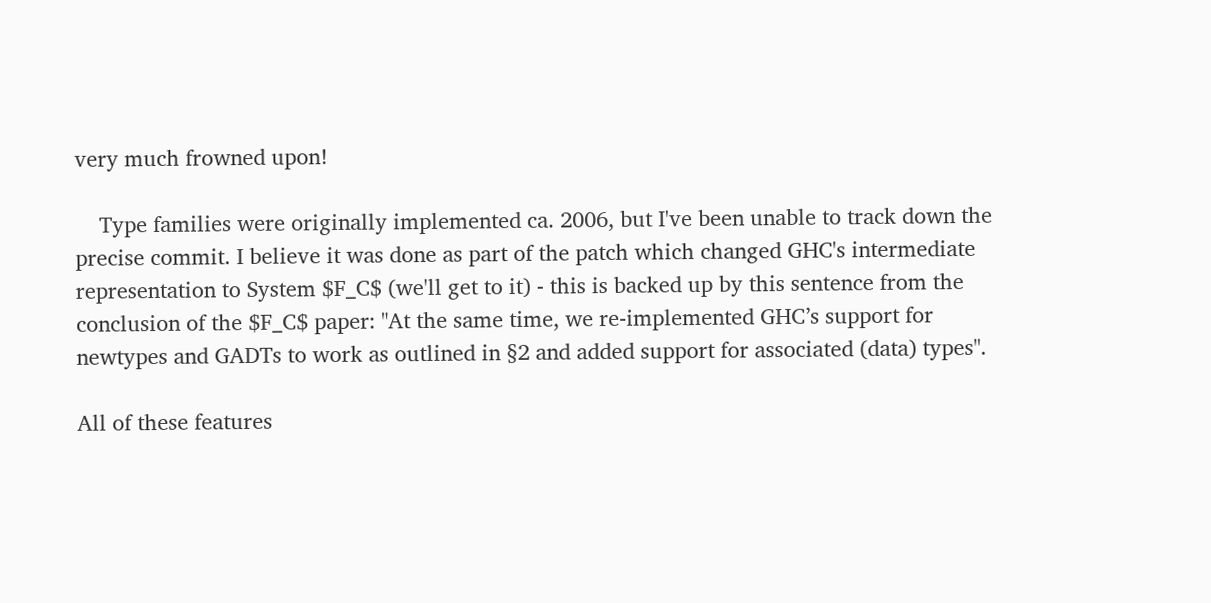very much frowned upon!

    Type families were originally implemented ca. 2006, but I've been unable to track down the precise commit. I believe it was done as part of the patch which changed GHC's intermediate representation to System $F_C$ (we'll get to it) - this is backed up by this sentence from the conclusion of the $F_C$ paper: "At the same time, we re-implemented GHC’s support for newtypes and GADTs to work as outlined in §2 and added support for associated (data) types".

All of these features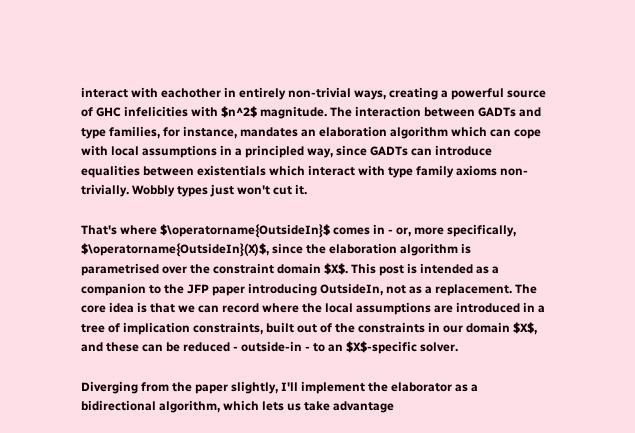interact with eachother in entirely non-trivial ways, creating a powerful source of GHC infelicities with $n^2$ magnitude. The interaction between GADTs and type families, for instance, mandates an elaboration algorithm which can cope with local assumptions in a principled way, since GADTs can introduce equalities between existentials which interact with type family axioms non-trivially. Wobbly types just won't cut it.

That's where $\operatorname{OutsideIn}$ comes in - or, more specifically, $\operatorname{OutsideIn}(X)$, since the elaboration algorithm is parametrised over the constraint domain $X$. This post is intended as a companion to the JFP paper introducing OutsideIn, not as a replacement. The core idea is that we can record where the local assumptions are introduced in a tree of implication constraints, built out of the constraints in our domain $X$, and these can be reduced - outside-in - to an $X$-specific solver.

Diverging from the paper slightly, I'll implement the elaborator as a bidirectional algorithm, which lets us take advantage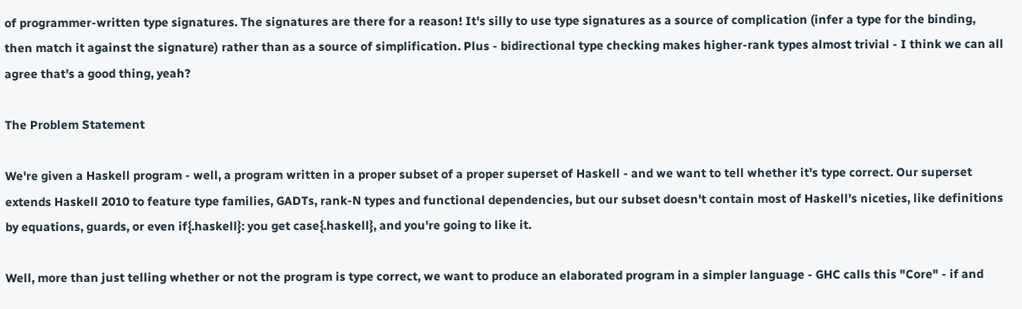of programmer-written type signatures. The signatures are there for a reason! It's silly to use type signatures as a source of complication (infer a type for the binding, then match it against the signature) rather than as a source of simplification. Plus - bidirectional type checking makes higher-rank types almost trivial - I think we can all agree that's a good thing, yeah?

The Problem Statement

We're given a Haskell program - well, a program written in a proper subset of a proper superset of Haskell - and we want to tell whether it's type correct. Our superset extends Haskell 2010 to feature type families, GADTs, rank-N types and functional dependencies, but our subset doesn't contain most of Haskell's niceties, like definitions by equations, guards, or even if{.haskell}: you get case{.haskell}, and you're going to like it.

Well, more than just telling whether or not the program is type correct, we want to produce an elaborated program in a simpler language - GHC calls this "Core" - if and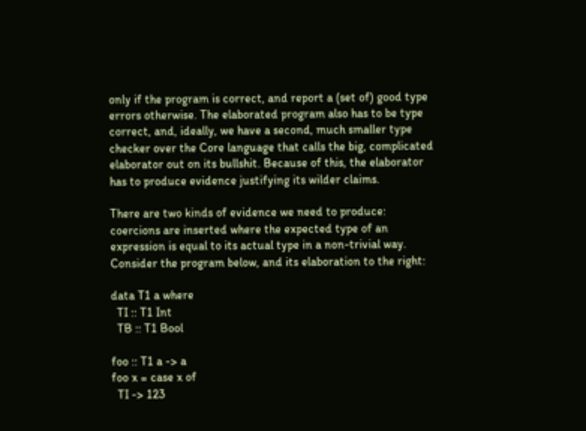only if the program is correct, and report a (set of) good type errors otherwise. The elaborated program also has to be type correct, and, ideally, we have a second, much smaller type checker over the Core language that calls the big, complicated elaborator out on its bullshit. Because of this, the elaborator has to produce evidence justifying its wilder claims.

There are two kinds of evidence we need to produce: coercions are inserted where the expected type of an expression is equal to its actual type in a non-trivial way. Consider the program below, and its elaboration to the right:

data T1 a where
  TI :: T1 Int
  TB :: T1 Bool

foo :: T1 a -> a
foo x = case x of
  TI -> 123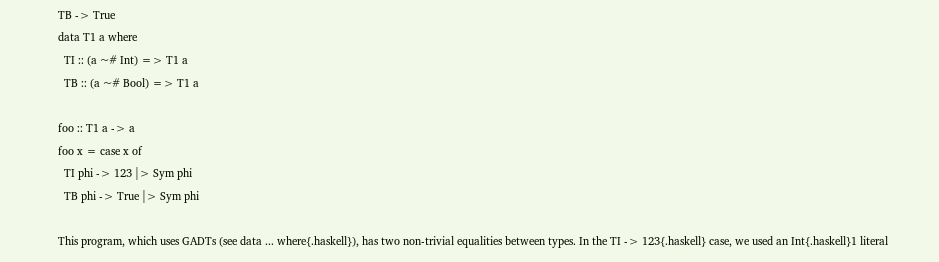TB -> True
data T1 a where
  TI :: (a ~# Int) => T1 a
  TB :: (a ~# Bool) => T1 a

foo :: T1 a -> a
foo x = case x of
  TI phi -> 123 |> Sym phi
  TB phi -> True |> Sym phi

This program, which uses GADTs (see data ... where{.haskell}), has two non-trivial equalities between types. In the TI -> 123{.haskell} case, we used an Int{.haskell}1 literal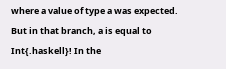where a value of type a was expected. But in that branch, a is equal to Int{.haskell}! In the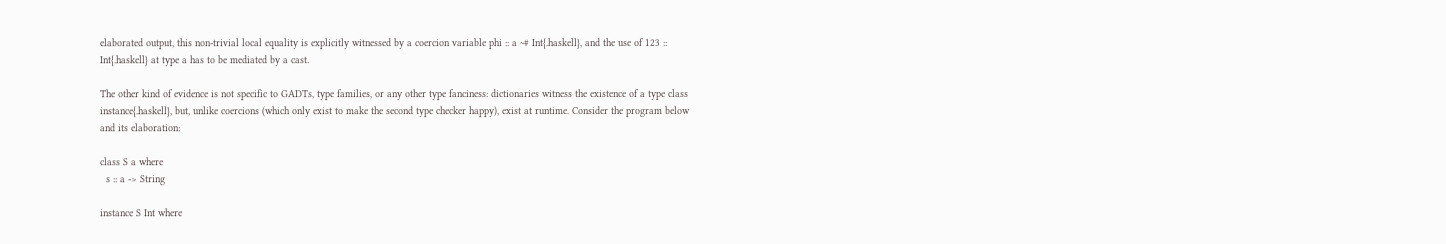elaborated output, this non-trivial local equality is explicitly witnessed by a coercion variable phi :: a ~# Int{.haskell}, and the use of 123 :: Int{.haskell} at type a has to be mediated by a cast.

The other kind of evidence is not specific to GADTs, type families, or any other type fanciness: dictionaries witness the existence of a type class instance{.haskell}, but, unlike coercions (which only exist to make the second type checker happy), exist at runtime. Consider the program below and its elaboration:

class S a where
  s :: a -> String

instance S Int where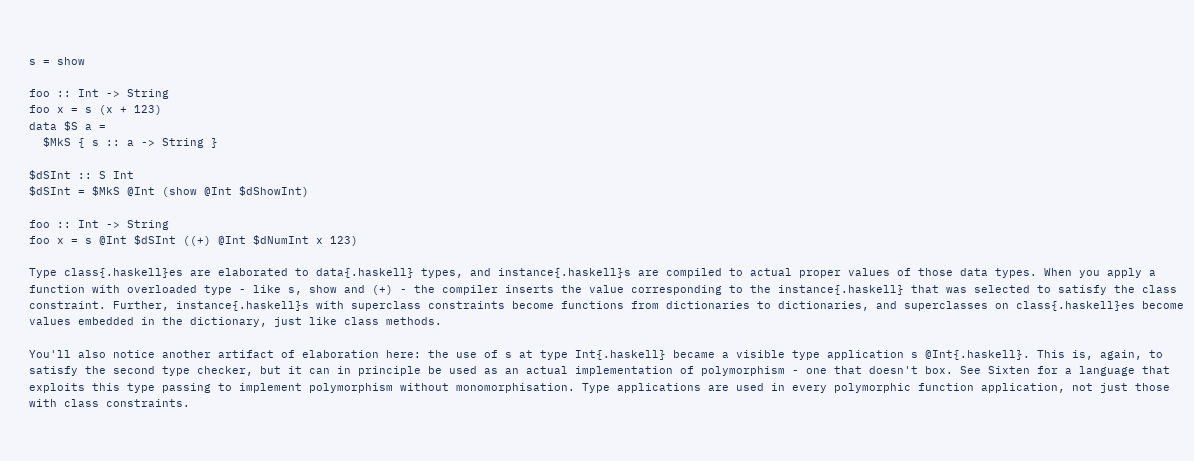s = show

foo :: Int -> String
foo x = s (x + 123)
data $S a =
  $MkS { s :: a -> String }

$dSInt :: S Int
$dSInt = $MkS @Int (show @Int $dShowInt)

foo :: Int -> String
foo x = s @Int $dSInt ((+) @Int $dNumInt x 123)

Type class{.haskell}es are elaborated to data{.haskell} types, and instance{.haskell}s are compiled to actual proper values of those data types. When you apply a function with overloaded type - like s, show and (+) - the compiler inserts the value corresponding to the instance{.haskell} that was selected to satisfy the class constraint. Further, instance{.haskell}s with superclass constraints become functions from dictionaries to dictionaries, and superclasses on class{.haskell}es become values embedded in the dictionary, just like class methods.

You'll also notice another artifact of elaboration here: the use of s at type Int{.haskell} became a visible type application s @Int{.haskell}. This is, again, to satisfy the second type checker, but it can in principle be used as an actual implementation of polymorphism - one that doesn't box. See Sixten for a language that exploits this type passing to implement polymorphism without monomorphisation. Type applications are used in every polymorphic function application, not just those with class constraints.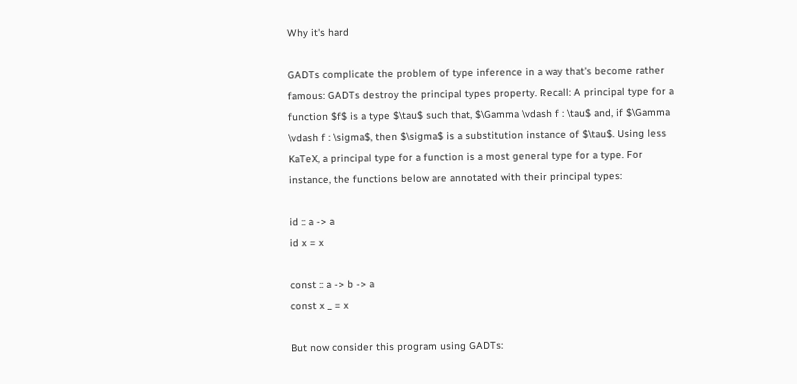Why it's hard

GADTs complicate the problem of type inference in a way that's become rather famous: GADTs destroy the principal types property. Recall: A principal type for a function $f$ is a type $\tau$ such that, $\Gamma \vdash f : \tau$ and, if $\Gamma \vdash f : \sigma$, then $\sigma$ is a substitution instance of $\tau$. Using less KaTeX, a principal type for a function is a most general type for a type. For instance, the functions below are annotated with their principal types:

id :: a -> a
id x = x

const :: a -> b -> a
const x _ = x

But now consider this program using GADTs: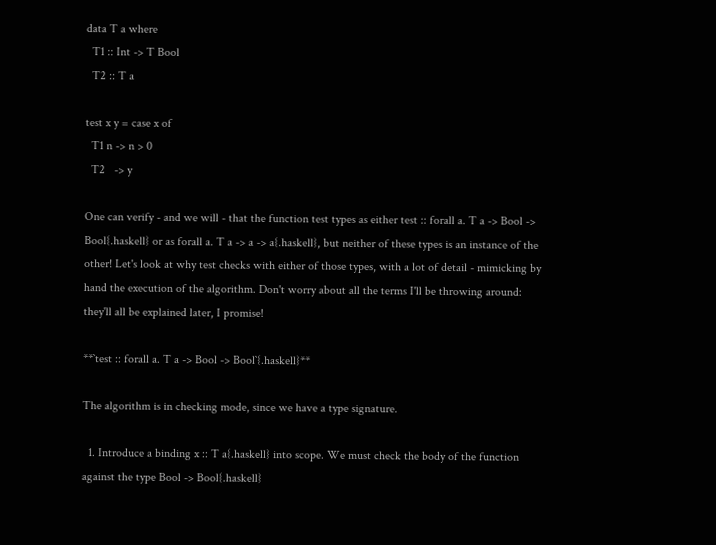data T a where
  T1 :: Int -> T Bool
  T2 :: T a

test x y = case x of
  T1 n -> n > 0
  T2   -> y

One can verify - and we will - that the function test types as either test :: forall a. T a -> Bool -> Bool{.haskell} or as forall a. T a -> a -> a{.haskell}, but neither of these types is an instance of the other! Let's look at why test checks with either of those types, with a lot of detail - mimicking by hand the execution of the algorithm. Don't worry about all the terms I'll be throwing around: they'll all be explained later, I promise!

**`test :: forall a. T a -> Bool -> Bool`{.haskell}**

The algorithm is in checking mode, since we have a type signature.

  1. Introduce a binding x :: T a{.haskell} into scope. We must check the body of the function against the type Bool -> Bool{.haskell}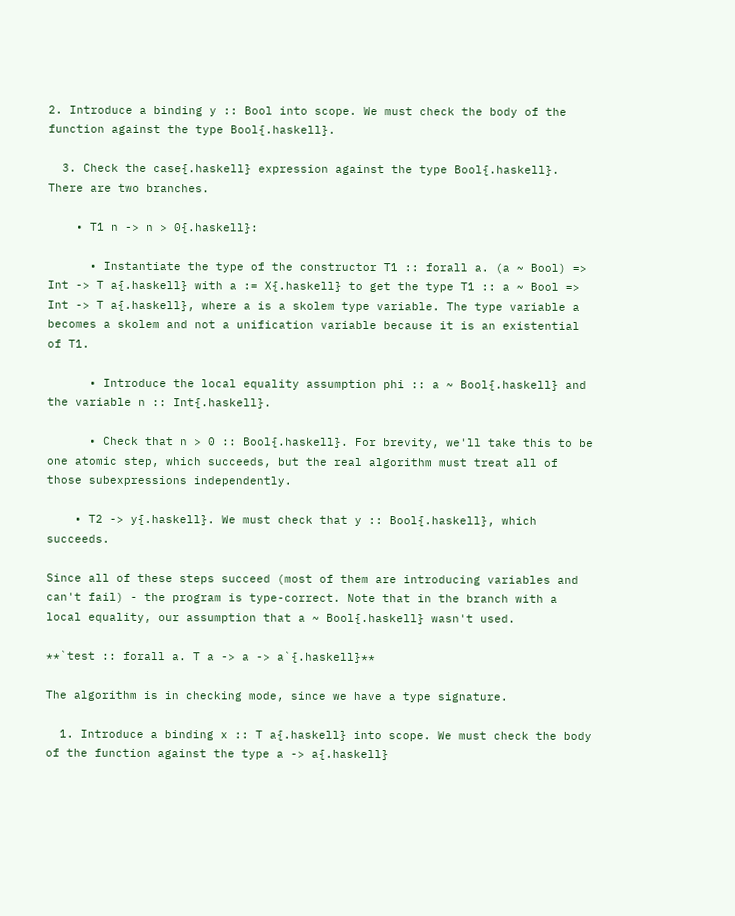2. Introduce a binding y :: Bool into scope. We must check the body of the function against the type Bool{.haskell}.

  3. Check the case{.haskell} expression against the type Bool{.haskell}. There are two branches.

    • T1 n -> n > 0{.haskell}:

      • Instantiate the type of the constructor T1 :: forall a. (a ~ Bool) => Int -> T a{.haskell} with a := X{.haskell} to get the type T1 :: a ~ Bool => Int -> T a{.haskell}, where a is a skolem type variable. The type variable a becomes a skolem and not a unification variable because it is an existential of T1.

      • Introduce the local equality assumption phi :: a ~ Bool{.haskell} and the variable n :: Int{.haskell}.

      • Check that n > 0 :: Bool{.haskell}. For brevity, we'll take this to be one atomic step, which succeeds, but the real algorithm must treat all of those subexpressions independently.

    • T2 -> y{.haskell}. We must check that y :: Bool{.haskell}, which succeeds.

Since all of these steps succeed (most of them are introducing variables and can't fail) - the program is type-correct. Note that in the branch with a local equality, our assumption that a ~ Bool{.haskell} wasn't used.

**`test :: forall a. T a -> a -> a`{.haskell}**

The algorithm is in checking mode, since we have a type signature.

  1. Introduce a binding x :: T a{.haskell} into scope. We must check the body of the function against the type a -> a{.haskell}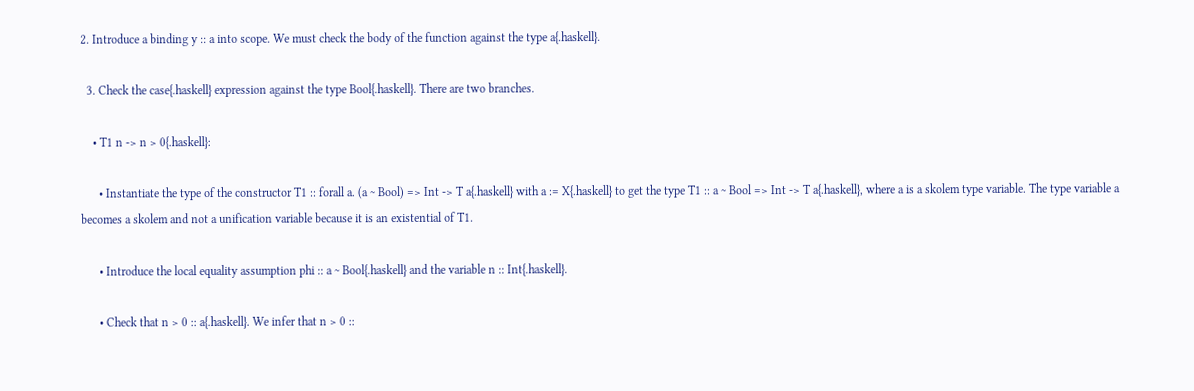2. Introduce a binding y :: a into scope. We must check the body of the function against the type a{.haskell}.

  3. Check the case{.haskell} expression against the type Bool{.haskell}. There are two branches.

    • T1 n -> n > 0{.haskell}:

      • Instantiate the type of the constructor T1 :: forall a. (a ~ Bool) => Int -> T a{.haskell} with a := X{.haskell} to get the type T1 :: a ~ Bool => Int -> T a{.haskell}, where a is a skolem type variable. The type variable a becomes a skolem and not a unification variable because it is an existential of T1.

      • Introduce the local equality assumption phi :: a ~ Bool{.haskell} and the variable n :: Int{.haskell}.

      • Check that n > 0 :: a{.haskell}. We infer that n > 0 ::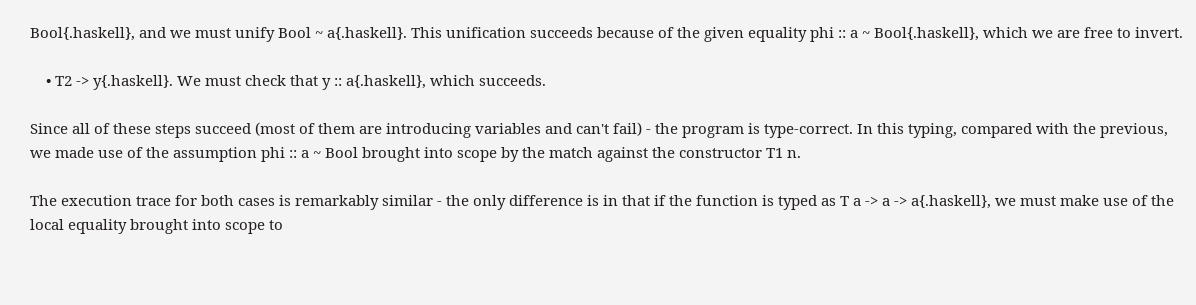Bool{.haskell}, and we must unify Bool ~ a{.haskell}. This unification succeeds because of the given equality phi :: a ~ Bool{.haskell}, which we are free to invert.

    • T2 -> y{.haskell}. We must check that y :: a{.haskell}, which succeeds.

Since all of these steps succeed (most of them are introducing variables and can't fail) - the program is type-correct. In this typing, compared with the previous, we made use of the assumption phi :: a ~ Bool brought into scope by the match against the constructor T1 n.

The execution trace for both cases is remarkably similar - the only difference is in that if the function is typed as T a -> a -> a{.haskell}, we must make use of the local equality brought into scope to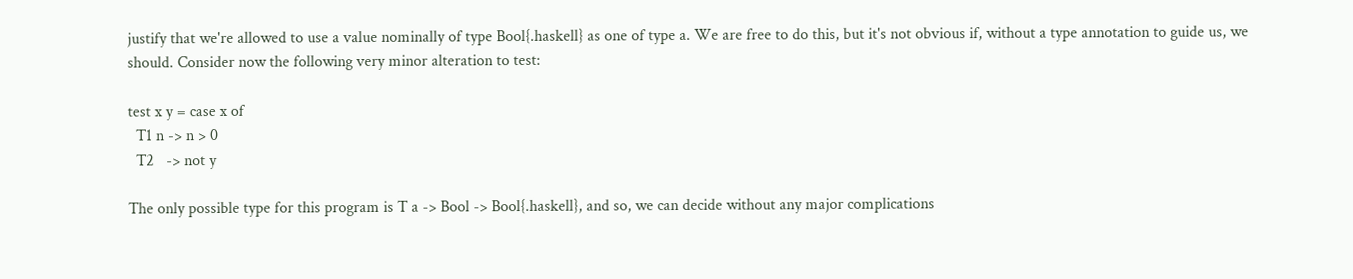justify that we're allowed to use a value nominally of type Bool{.haskell} as one of type a. We are free to do this, but it's not obvious if, without a type annotation to guide us, we should. Consider now the following very minor alteration to test:

test x y = case x of
  T1 n -> n > 0
  T2   -> not y

The only possible type for this program is T a -> Bool -> Bool{.haskell}, and so, we can decide without any major complications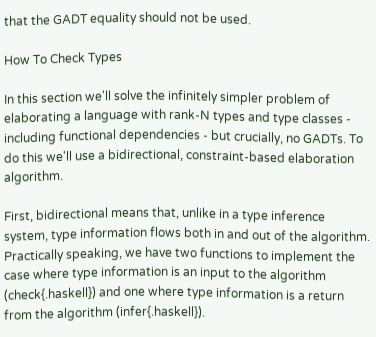that the GADT equality should not be used.

How To Check Types

In this section we'll solve the infinitely simpler problem of elaborating a language with rank-N types and type classes - including functional dependencies - but crucially, no GADTs. To do this we'll use a bidirectional, constraint-based elaboration algorithm.

First, bidirectional means that, unlike in a type inference system, type information flows both in and out of the algorithm. Practically speaking, we have two functions to implement the case where type information is an input to the algorithm (check{.haskell}) and one where type information is a return from the algorithm (infer{.haskell}).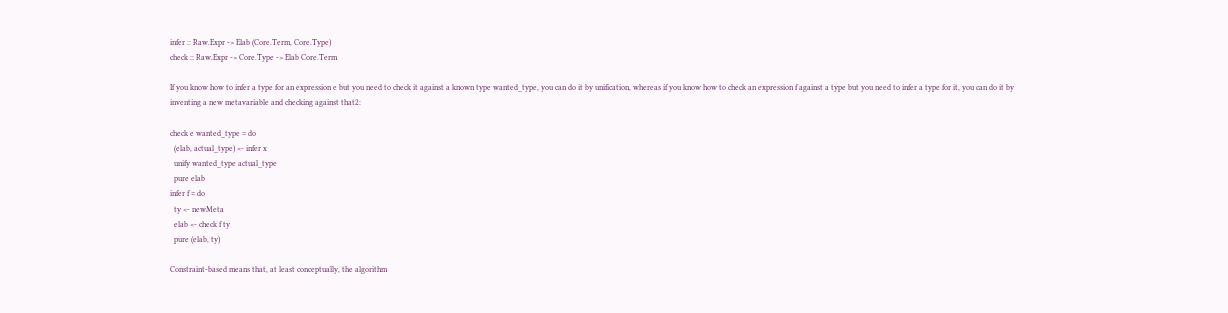infer :: Raw.Expr -> Elab (Core.Term, Core.Type)
check :: Raw.Expr -> Core.Type -> Elab Core.Term

If you know how to infer a type for an expression e but you need to check it against a known type wanted_type, you can do it by unification, whereas if you know how to check an expression f against a type but you need to infer a type for it, you can do it by inventing a new metavariable and checking against that2:

check e wanted_type = do
  (elab, actual_type) <- infer x
  unify wanted_type actual_type
  pure elab
infer f = do
  ty <- newMeta
  elab <- check f ty
  pure (elab, ty)

Constraint-based means that, at least conceptually, the algorithm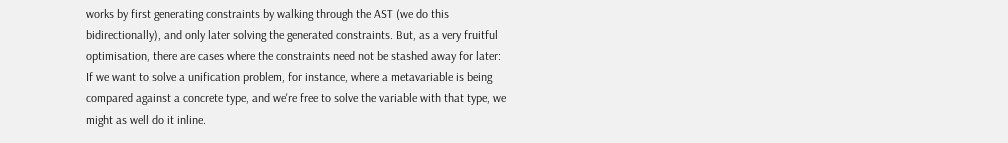works by first generating constraints by walking through the AST (we do this bidirectionally), and only later solving the generated constraints. But, as a very fruitful optimisation, there are cases where the constraints need not be stashed away for later: If we want to solve a unification problem, for instance, where a metavariable is being compared against a concrete type, and we're free to solve the variable with that type, we might as well do it inline.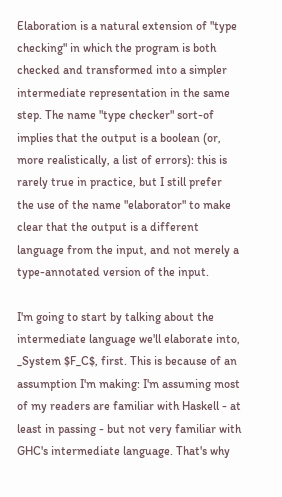Elaboration is a natural extension of "type checking" in which the program is both checked and transformed into a simpler intermediate representation in the same step. The name "type checker" sort-of implies that the output is a boolean (or, more realistically, a list of errors): this is rarely true in practice, but I still prefer the use of the name "elaborator" to make clear that the output is a different language from the input, and not merely a type-annotated version of the input.

I'm going to start by talking about the intermediate language we'll elaborate into, _System $F_C$, first. This is because of an assumption I'm making: I'm assuming most of my readers are familiar with Haskell - at least in passing - but not very familiar with GHC's intermediate language. That's why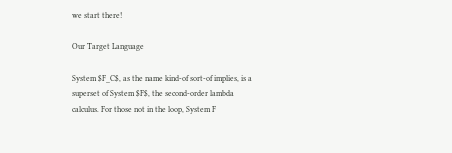we start there!

Our Target Language

System $F_C$, as the name kind-of sort-of implies, is a superset of System $F$, the second-order lambda calculus. For those not in the loop, System F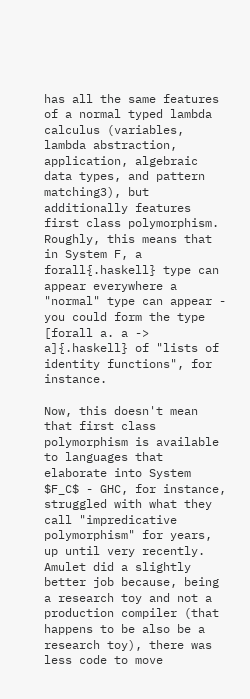has all the same features of a normal typed lambda calculus (variables, lambda abstraction, application, algebraic data types, and pattern matching3), but additionally features first class polymorphism. Roughly, this means that in System F, a forall{.haskell} type can appear everywhere a "normal" type can appear - you could form the type [forall a. a -> a]{.haskell} of "lists of identity functions", for instance.

Now, this doesn't mean that first class polymorphism is available to languages that elaborate into System $F_C$ - GHC, for instance, struggled with what they call "impredicative polymorphism" for years, up until very recently. Amulet did a slightly better job because, being a research toy and not a production compiler (that happens to be also be a research toy), there was less code to move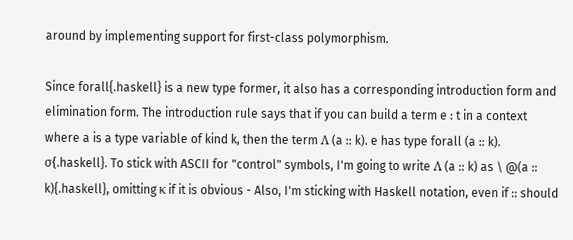around by implementing support for first-class polymorphism.

Since forall{.haskell} is a new type former, it also has a corresponding introduction form and elimination form. The introduction rule says that if you can build a term e : t in a context where a is a type variable of kind k, then the term Λ (a :: k). e has type forall (a :: k). σ{.haskell}. To stick with ASCII for "control" symbols, I'm going to write Λ (a :: k) as \ @(a :: k){.haskell}, omitting κ if it is obvious - Also, I'm sticking with Haskell notation, even if :: should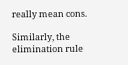really mean cons.

Similarly, the elimination rule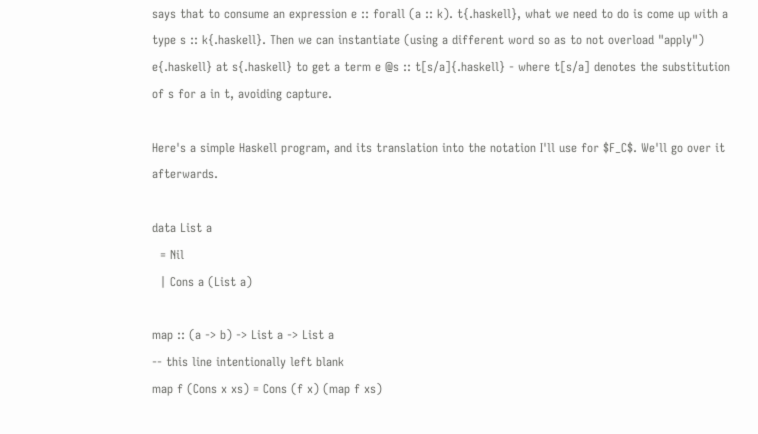says that to consume an expression e :: forall (a :: k). t{.haskell}, what we need to do is come up with a type s :: k{.haskell}. Then we can instantiate (using a different word so as to not overload "apply") e{.haskell} at s{.haskell} to get a term e @s :: t[s/a]{.haskell} - where t[s/a] denotes the substitution of s for a in t, avoiding capture.

Here's a simple Haskell program, and its translation into the notation I'll use for $F_C$. We'll go over it afterwards.

data List a
  = Nil
  | Cons a (List a)

map :: (a -> b) -> List a -> List a
-- this line intentionally left blank
map f (Cons x xs) = Cons (f x) (map f xs)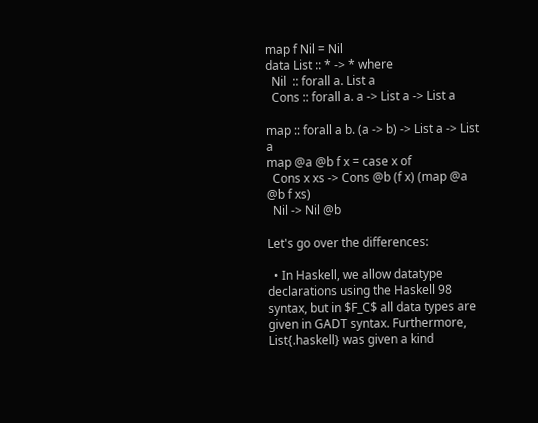map f Nil = Nil
data List :: * -> * where
  Nil  :: forall a. List a
  Cons :: forall a. a -> List a -> List a

map :: forall a b. (a -> b) -> List a -> List a
map @a @b f x = case x of
  Cons x xs -> Cons @b (f x) (map @a @b f xs)
  Nil -> Nil @b

Let's go over the differences:

  • In Haskell, we allow datatype declarations using the Haskell 98 syntax, but in $F_C$ all data types are given in GADT syntax. Furthermore, List{.haskell} was given a kind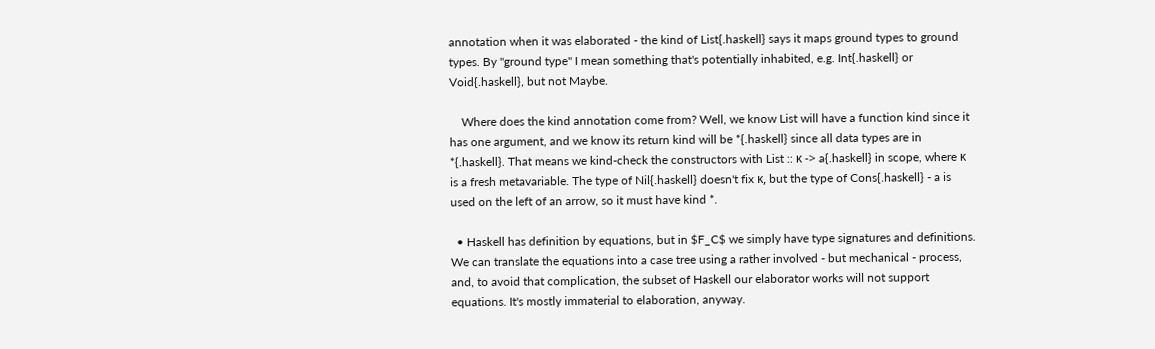annotation when it was elaborated - the kind of List{.haskell} says it maps ground types to ground types. By "ground type" I mean something that's potentially inhabited, e.g. Int{.haskell} or Void{.haskell}, but not Maybe.

    Where does the kind annotation come from? Well, we know List will have a function kind since it has one argument, and we know its return kind will be *{.haskell} since all data types are in *{.haskell}. That means we kind-check the constructors with List :: κ -> a{.haskell} in scope, where κ is a fresh metavariable. The type of Nil{.haskell} doesn't fix κ, but the type of Cons{.haskell} - a is used on the left of an arrow, so it must have kind *.

  • Haskell has definition by equations, but in $F_C$ we simply have type signatures and definitions. We can translate the equations into a case tree using a rather involved - but mechanical - process, and, to avoid that complication, the subset of Haskell our elaborator works will not support equations. It's mostly immaterial to elaboration, anyway.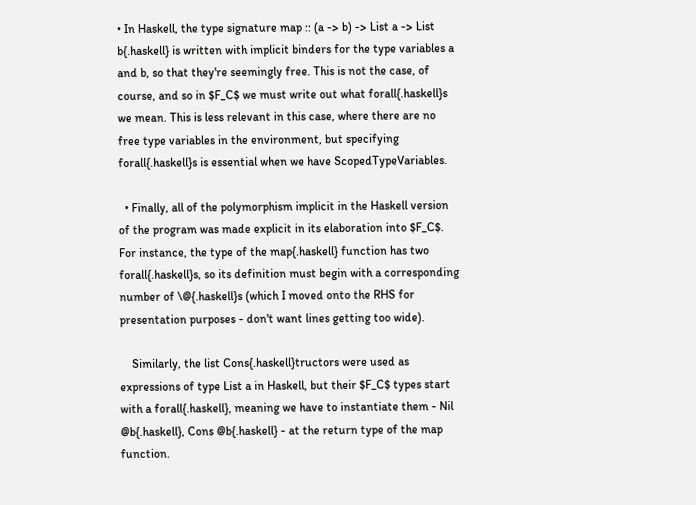• In Haskell, the type signature map :: (a -> b) -> List a -> List b{.haskell} is written with implicit binders for the type variables a and b, so that they're seemingly free. This is not the case, of course, and so in $F_C$ we must write out what forall{.haskell}s we mean. This is less relevant in this case, where there are no free type variables in the environment, but specifying forall{.haskell}s is essential when we have ScopedTypeVariables.

  • Finally, all of the polymorphism implicit in the Haskell version of the program was made explicit in its elaboration into $F_C$. For instance, the type of the map{.haskell} function has two forall{.haskell}s, so its definition must begin with a corresponding number of \@{.haskell}s (which I moved onto the RHS for presentation purposes - don't want lines getting too wide).

    Similarly, the list Cons{.haskell}tructors were used as expressions of type List a in Haskell, but their $F_C$ types start with a forall{.haskell}, meaning we have to instantiate them - Nil @b{.haskell}, Cons @b{.haskell} - at the return type of the map function.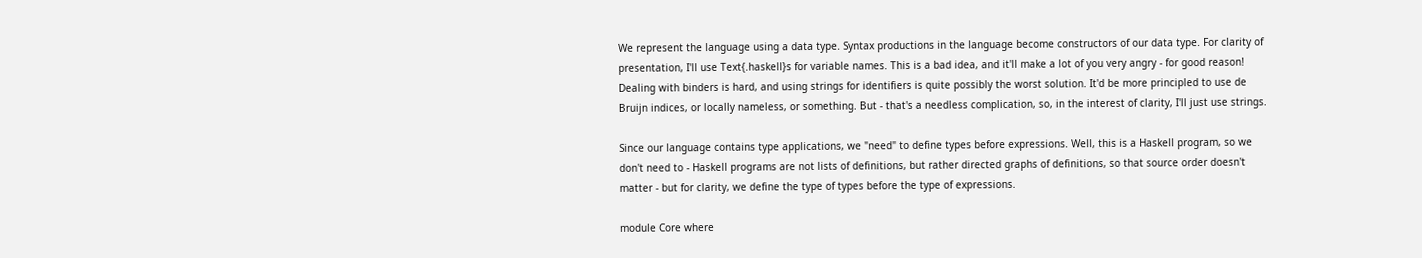We represent the language using a data type. Syntax productions in the language become constructors of our data type. For clarity of presentation, I'll use Text{.haskell}s for variable names. This is a bad idea, and it'll make a lot of you very angry - for good reason! Dealing with binders is hard, and using strings for identifiers is quite possibly the worst solution. It'd be more principled to use de Bruijn indices, or locally nameless, or something. But - that's a needless complication, so, in the interest of clarity, I'll just use strings.

Since our language contains type applications, we "need" to define types before expressions. Well, this is a Haskell program, so we don't need to - Haskell programs are not lists of definitions, but rather directed graphs of definitions, so that source order doesn't matter - but for clarity, we define the type of types before the type of expressions.

module Core where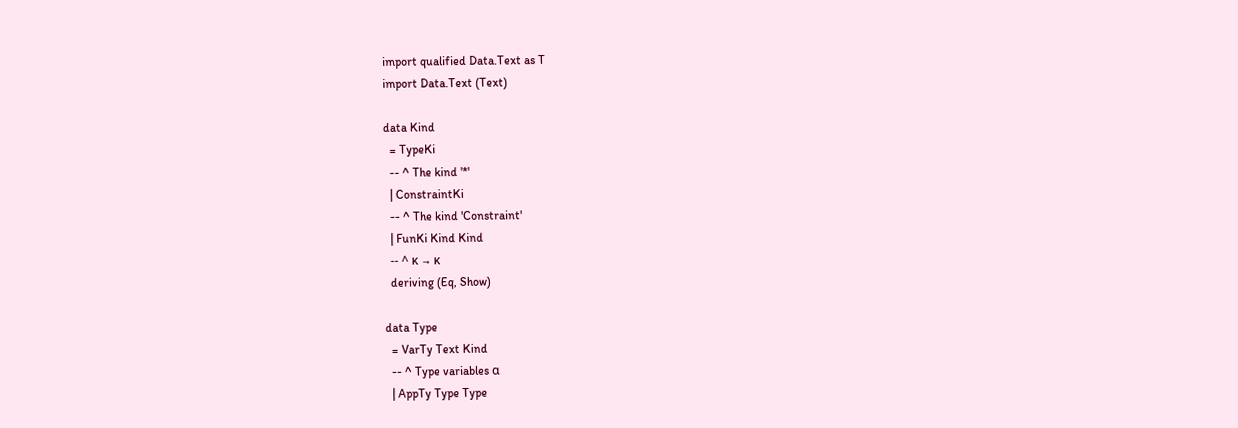import qualified Data.Text as T
import Data.Text (Text)

data Kind
  = TypeKi
  -- ^ The kind '*'
  | ConstraintKi
  -- ^ The kind 'Constraint'
  | FunKi Kind Kind
  -- ^ κ → κ
  deriving (Eq, Show)

data Type
  = VarTy Text Kind
  -- ^ Type variables α
  | AppTy Type Type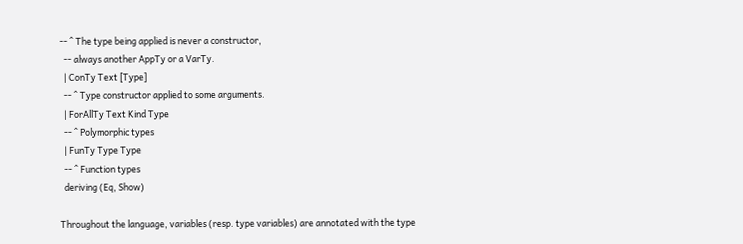-- ^ The type being applied is never a constructor,
  -- always another AppTy or a VarTy.
  | ConTy Text [Type]
  -- ^ Type constructor applied to some arguments.
  | ForAllTy Text Kind Type
  -- ^ Polymorphic types
  | FunTy Type Type
  -- ^ Function types
  deriving (Eq, Show)

Throughout the language, variables (resp. type variables) are annotated with the type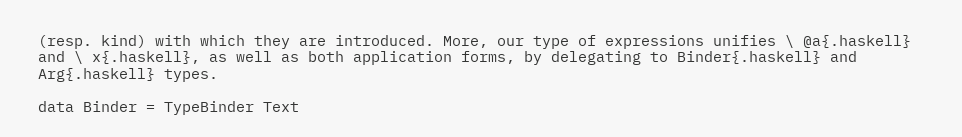(resp. kind) with which they are introduced. More, our type of expressions unifies \ @a{.haskell} and \ x{.haskell}, as well as both application forms, by delegating to Binder{.haskell} and Arg{.haskell} types.

data Binder = TypeBinder Text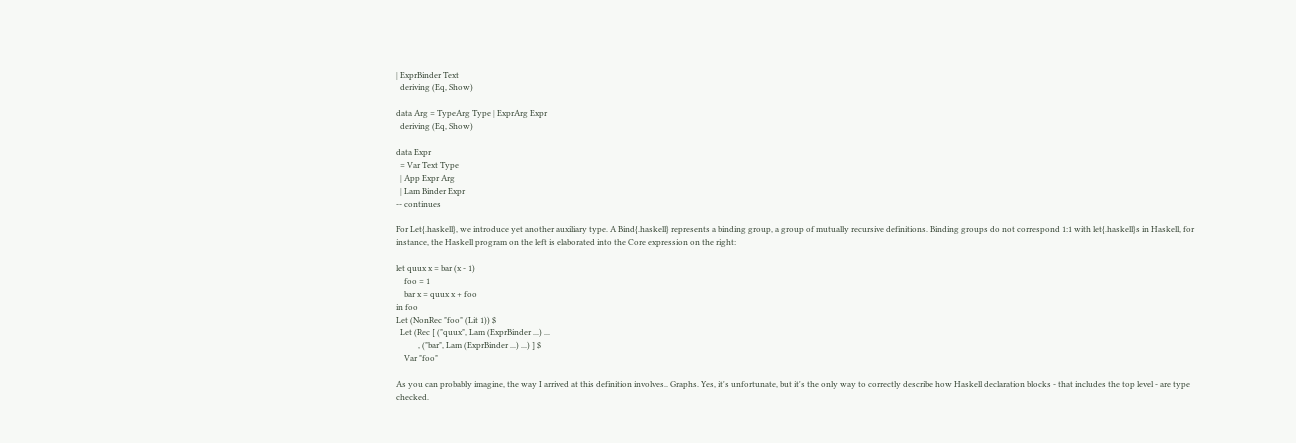| ExprBinder Text
  deriving (Eq, Show)

data Arg = TypeArg Type | ExprArg Expr
  deriving (Eq, Show)

data Expr
  = Var Text Type
  | App Expr Arg
  | Lam Binder Expr
-- continues

For Let{.haskell}, we introduce yet another auxiliary type. A Bind{.haskell} represents a binding group, a group of mutually recursive definitions. Binding groups do not correspond 1:1 with let{.haskell}s in Haskell, for instance, the Haskell program on the left is elaborated into the Core expression on the right:

let quux x = bar (x - 1)
    foo = 1
    bar x = quux x + foo
in foo
Let (NonRec "foo" (Lit 1)) $
  Let (Rec [ ("quux", Lam (ExprBinder ...) ...
           , ("bar", Lam (ExprBinder ...) ...) ] $
    Var "foo"

As you can probably imagine, the way I arrived at this definition involves.. Graphs. Yes, it's unfortunate, but it's the only way to correctly describe how Haskell declaration blocks - that includes the top level - are type checked.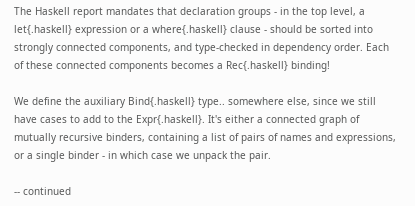The Haskell report mandates that declaration groups - in the top level, a let{.haskell} expression or a where{.haskell} clause - should be sorted into strongly connected components, and type-checked in dependency order. Each of these connected components becomes a Rec{.haskell} binding!

We define the auxiliary Bind{.haskell} type.. somewhere else, since we still have cases to add to the Expr{.haskell}. It's either a connected graph of mutually recursive binders, containing a list of pairs of names and expressions, or a single binder - in which case we unpack the pair.

-- continued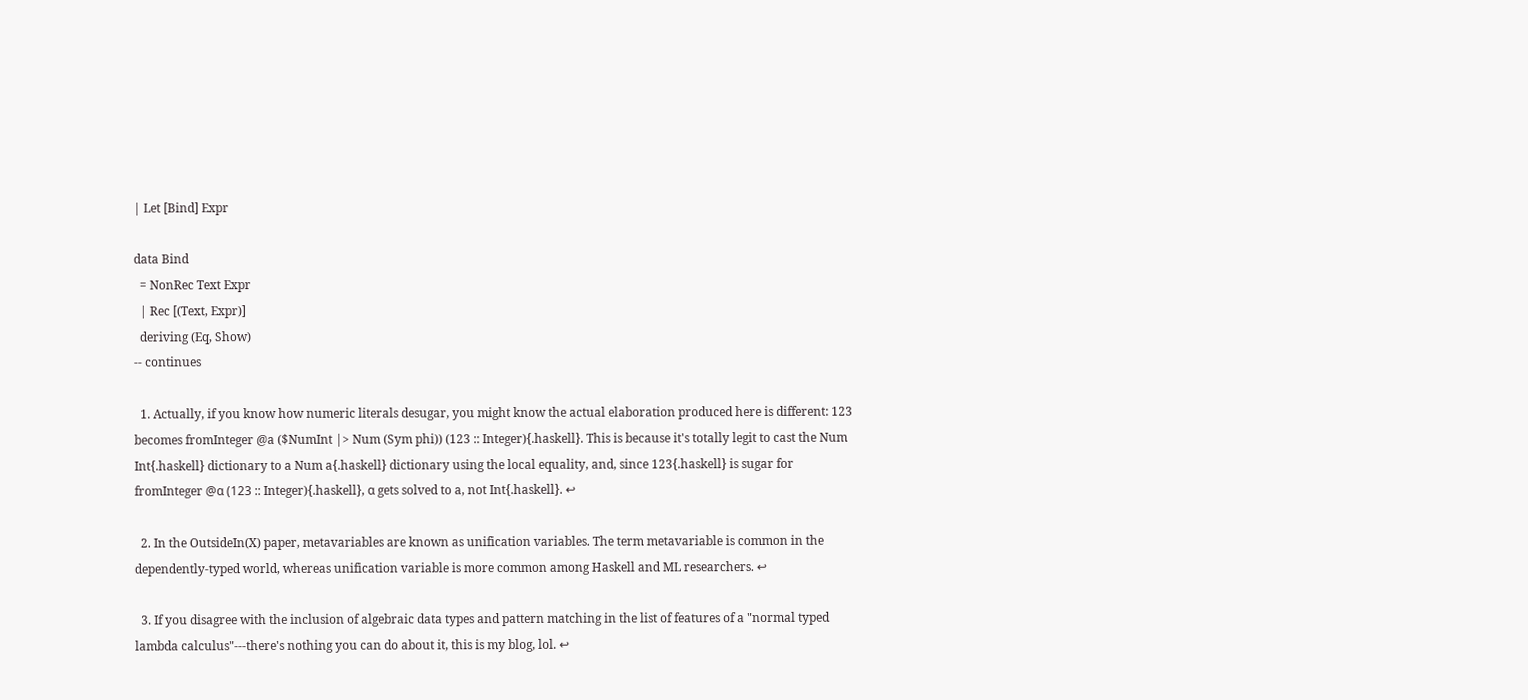| Let [Bind] Expr

data Bind
  = NonRec Text Expr
  | Rec [(Text, Expr)]
  deriving (Eq, Show)
-- continues

  1. Actually, if you know how numeric literals desugar, you might know the actual elaboration produced here is different: 123 becomes fromInteger @a ($NumInt |> Num (Sym phi)) (123 :: Integer){.haskell}. This is because it's totally legit to cast the Num Int{.haskell} dictionary to a Num a{.haskell} dictionary using the local equality, and, since 123{.haskell} is sugar for fromInteger @α (123 :: Integer){.haskell}, α gets solved to a, not Int{.haskell}. ↩

  2. In the OutsideIn(X) paper, metavariables are known as unification variables. The term metavariable is common in the dependently-typed world, whereas unification variable is more common among Haskell and ML researchers. ↩

  3. If you disagree with the inclusion of algebraic data types and pattern matching in the list of features of a "normal typed lambda calculus"---there's nothing you can do about it, this is my blog, lol. ↩